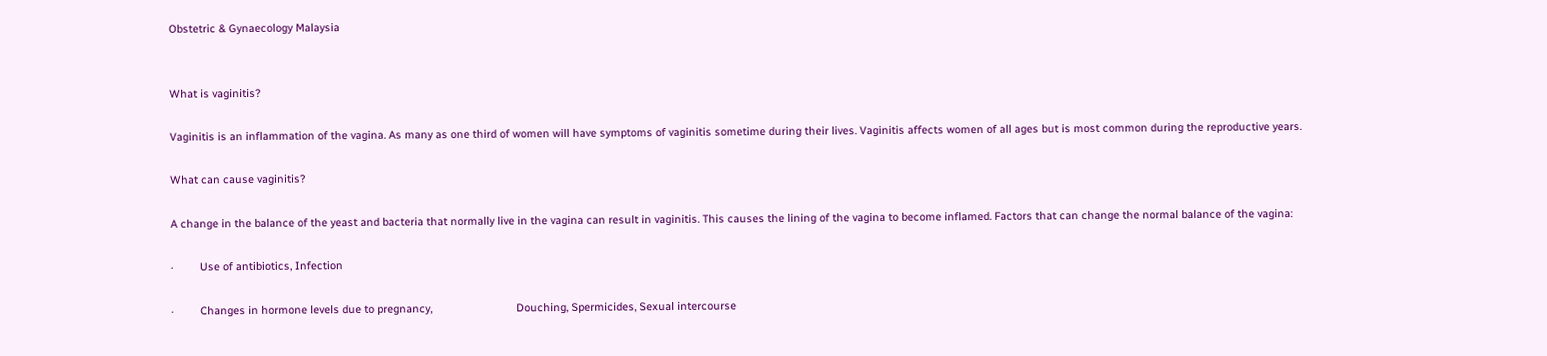Obstetric & Gynaecology Malaysia


What is vaginitis?

Vaginitis is an inflammation of the vagina. As many as one third of women will have symptoms of vaginitis sometime during their lives. Vaginitis affects women of all ages but is most common during the reproductive years.

What can cause vaginitis?

A change in the balance of the yeast and bacteria that normally live in the vagina can result in vaginitis. This causes the lining of the vagina to become inflamed. Factors that can change the normal balance of the vagina:

·         Use of antibiotics, Infection

·         Changes in hormone levels due to pregnancy,                            Douching, Spermicides, Sexual intercourse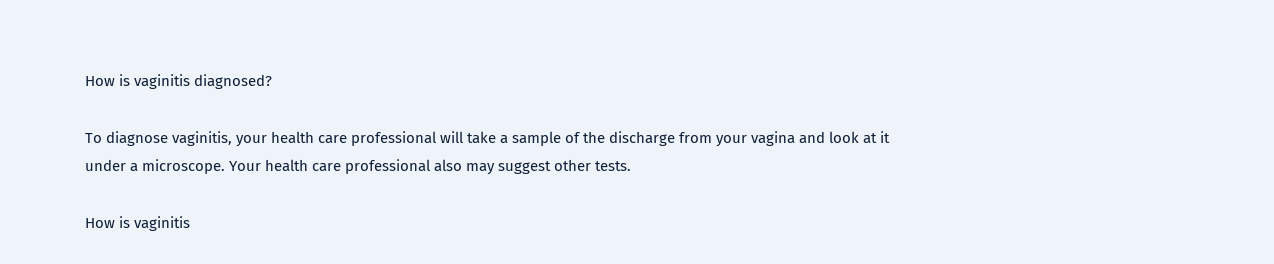How is vaginitis diagnosed?

To diagnose vaginitis, your health care professional will take a sample of the discharge from your vagina and look at it under a microscope. Your health care professional also may suggest other tests.

How is vaginitis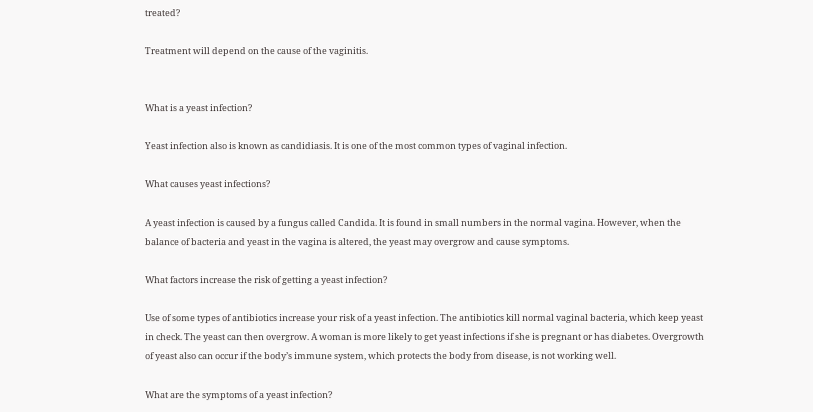treated?

Treatment will depend on the cause of the vaginitis.


What is a yeast infection?

Yeast infection also is known as candidiasis. It is one of the most common types of vaginal infection.

What causes yeast infections?

A yeast infection is caused by a fungus called Candida. It is found in small numbers in the normal vagina. However, when the balance of bacteria and yeast in the vagina is altered, the yeast may overgrow and cause symptoms.

What factors increase the risk of getting a yeast infection?

Use of some types of antibiotics increase your risk of a yeast infection. The antibiotics kill normal vaginal bacteria, which keep yeast in check. The yeast can then overgrow. A woman is more likely to get yeast infections if she is pregnant or has diabetes. Overgrowth of yeast also can occur if the body’s immune system, which protects the body from disease, is not working well.

What are the symptoms of a yeast infection?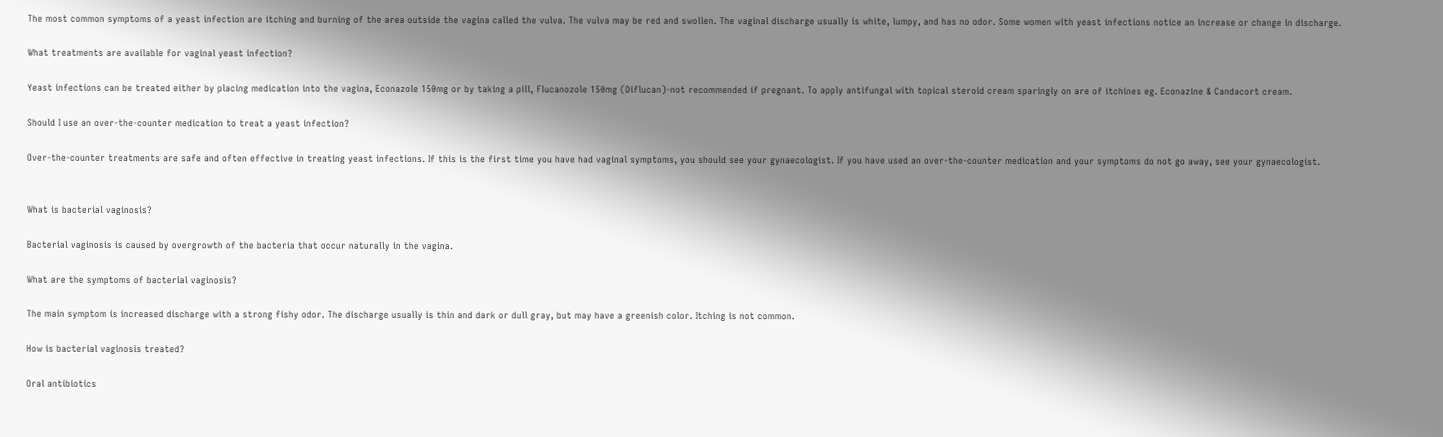The most common symptoms of a yeast infection are itching and burning of the area outside the vagina called the vulva. The vulva may be red and swollen. The vaginal discharge usually is white, lumpy, and has no odor. Some women with yeast infections notice an increase or change in discharge.

What treatments are available for vaginal yeast infection?

Yeast infections can be treated either by placing medication into the vagina, Econazole 150mg or by taking a pill, Flucanozole 150mg (Diflucan)-not recommended if pregnant. To apply antifungal with topical steroid cream sparingly on are of itchines eg. Econazine & Candacort cream.

Should I use an over-the-counter medication to treat a yeast infection?

Over-the-counter treatments are safe and often effective in treating yeast infections. If this is the first time you have had vaginal symptoms, you should see your gynaecologist. If you have used an over-the-counter medication and your symptoms do not go away, see your gynaecologist.


What is bacterial vaginosis?

Bacterial vaginosis is caused by overgrowth of the bacteria that occur naturally in the vagina.

What are the symptoms of bacterial vaginosis?

The main symptom is increased discharge with a strong fishy odor. The discharge usually is thin and dark or dull gray, but may have a greenish color. Itching is not common.

How is bacterial vaginosis treated?

Oral antibiotics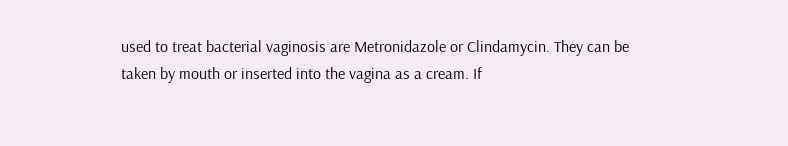used to treat bacterial vaginosis are Metronidazole or Clindamycin. They can be taken by mouth or inserted into the vagina as a cream. If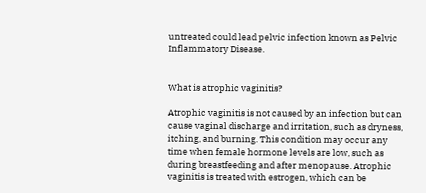untreated could lead pelvic infection known as Pelvic Inflammatory Disease.


What is atrophic vaginitis?

Atrophic vaginitis is not caused by an infection but can cause vaginal discharge and irritation, such as dryness, itching, and burning. This condition may occur any time when female hormone levels are low, such as during breastfeeding and after menopause. Atrophic vaginitis is treated with estrogen, which can be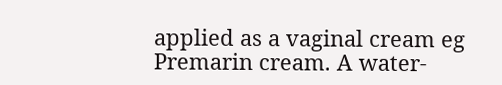applied as a vaginal cream eg Premarin cream. A water-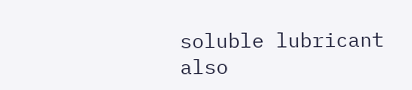soluble lubricant also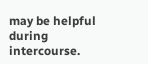may be helpful during intercourse.